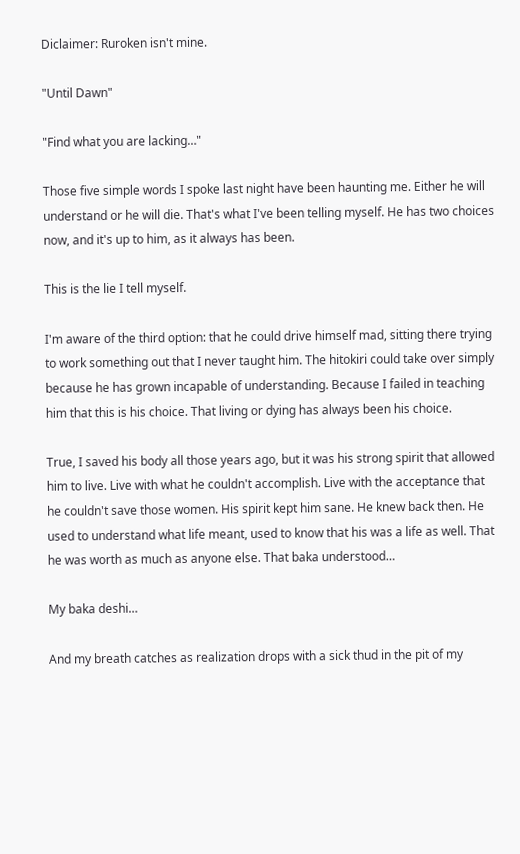Diclaimer: Ruroken isn't mine.

"Until Dawn"

"Find what you are lacking…"

Those five simple words I spoke last night have been haunting me. Either he will understand or he will die. That's what I've been telling myself. He has two choices now, and it's up to him, as it always has been.

This is the lie I tell myself.

I'm aware of the third option: that he could drive himself mad, sitting there trying to work something out that I never taught him. The hitokiri could take over simply because he has grown incapable of understanding. Because I failed in teaching him that this is his choice. That living or dying has always been his choice.

True, I saved his body all those years ago, but it was his strong spirit that allowed him to live. Live with what he couldn't accomplish. Live with the acceptance that he couldn't save those women. His spirit kept him sane. He knew back then. He used to understand what life meant, used to know that his was a life as well. That he was worth as much as anyone else. That baka understood…

My baka deshi…

And my breath catches as realization drops with a sick thud in the pit of my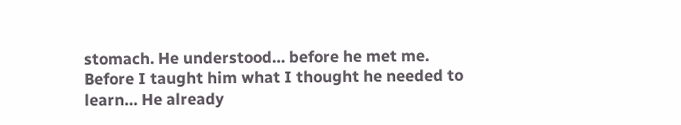stomach. He understood… before he met me. Before I taught him what I thought he needed to learn… He already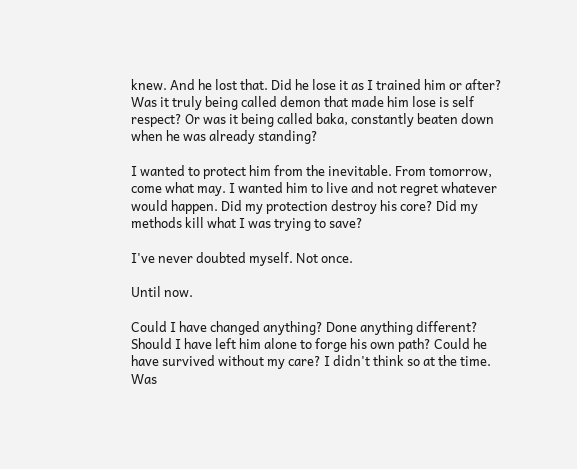knew. And he lost that. Did he lose it as I trained him or after? Was it truly being called demon that made him lose is self respect? Or was it being called baka, constantly beaten down when he was already standing?

I wanted to protect him from the inevitable. From tomorrow, come what may. I wanted him to live and not regret whatever would happen. Did my protection destroy his core? Did my methods kill what I was trying to save?

I've never doubted myself. Not once.

Until now.

Could I have changed anything? Done anything different? Should I have left him alone to forge his own path? Could he have survived without my care? I didn't think so at the time. Was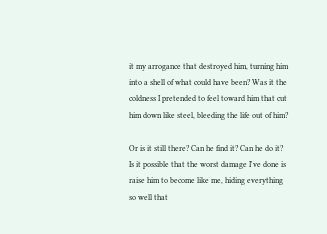it my arrogance that destroyed him, turning him into a shell of what could have been? Was it the coldness I pretended to feel toward him that cut him down like steel, bleeding the life out of him?

Or is it still there? Can he find it? Can he do it? Is it possible that the worst damage I've done is raise him to become like me, hiding everything so well that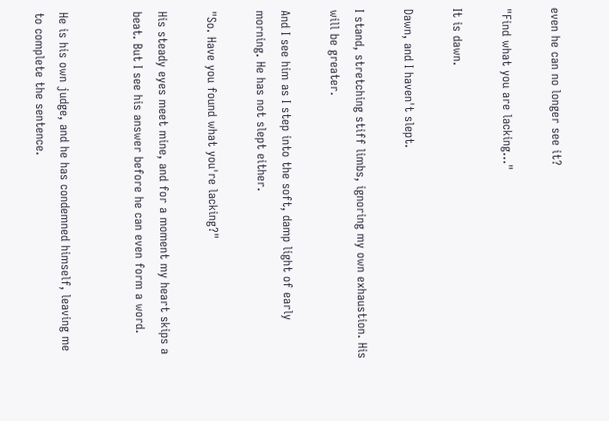even he can no longer see it?

"Find what you are lacking…"

It is dawn.

Dawn, and I haven't slept.

I stand, stretching stiff limbs, ignoring my own exhaustion. His will be greater.

And I see him as I step into the soft, damp light of early morning. He has not slept either.

"So. Have you found what you're lacking?"

His steady eyes meet mine, and for a moment my heart skips a beat. But I see his answer before he can even form a word.


He is his own judge, and he has condemned himself, leaving me to complete the sentence.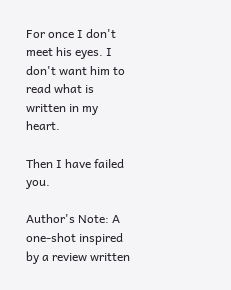For once I don't meet his eyes. I don't want him to read what is written in my heart.

Then I have failed you.

Author's Note: A one-shot inspired by a review written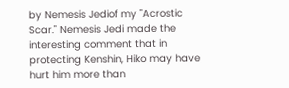by Nemesis Jediof my "Acrostic Scar." Nemesis Jedi made the interesting comment that in protecting Kenshin, Hiko may have hurt him more than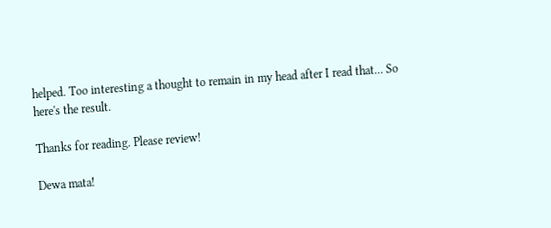helped. Too interesting a thought to remain in my head after I read that... So here's the result.

Thanks for reading. Please review!

Dewa mata!